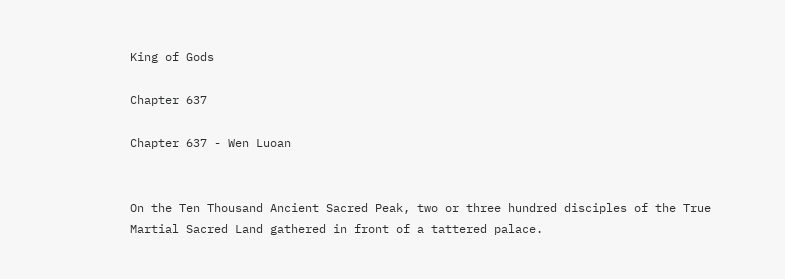King of Gods

Chapter 637

Chapter 637 - Wen Luoan


On the Ten Thousand Ancient Sacred Peak, two or three hundred disciples of the True Martial Sacred Land gathered in front of a tattered palace.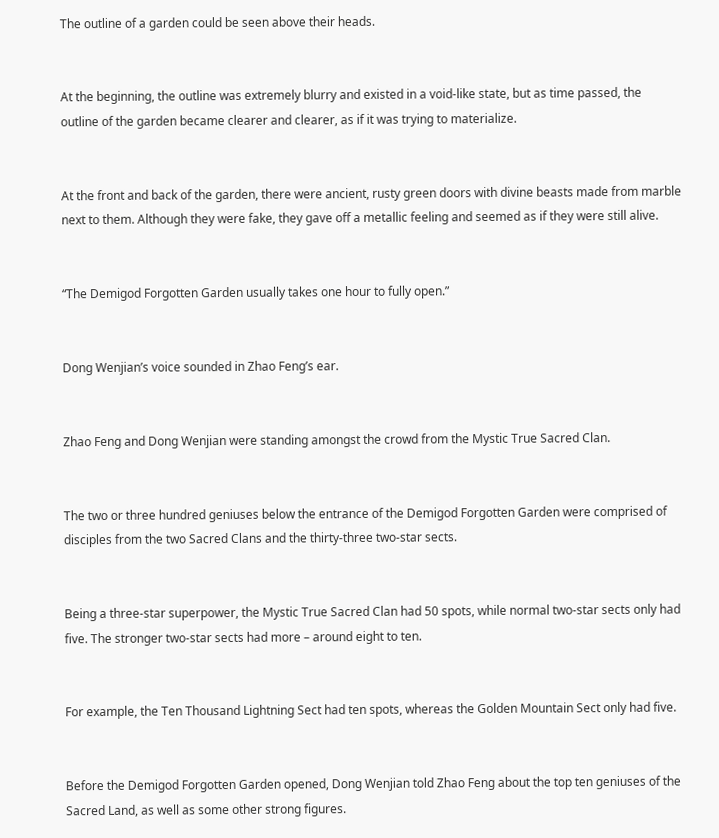The outline of a garden could be seen above their heads.


At the beginning, the outline was extremely blurry and existed in a void-like state, but as time passed, the outline of the garden became clearer and clearer, as if it was trying to materialize.


At the front and back of the garden, there were ancient, rusty green doors with divine beasts made from marble next to them. Although they were fake, they gave off a metallic feeling and seemed as if they were still alive.


“The Demigod Forgotten Garden usually takes one hour to fully open.”


Dong Wenjian’s voice sounded in Zhao Feng’s ear.


Zhao Feng and Dong Wenjian were standing amongst the crowd from the Mystic True Sacred Clan.


The two or three hundred geniuses below the entrance of the Demigod Forgotten Garden were comprised of disciples from the two Sacred Clans and the thirty-three two-star sects.


Being a three-star superpower, the Mystic True Sacred Clan had 50 spots, while normal two-star sects only had five. The stronger two-star sects had more – around eight to ten.


For example, the Ten Thousand Lightning Sect had ten spots, whereas the Golden Mountain Sect only had five.


Before the Demigod Forgotten Garden opened, Dong Wenjian told Zhao Feng about the top ten geniuses of the Sacred Land, as well as some other strong figures.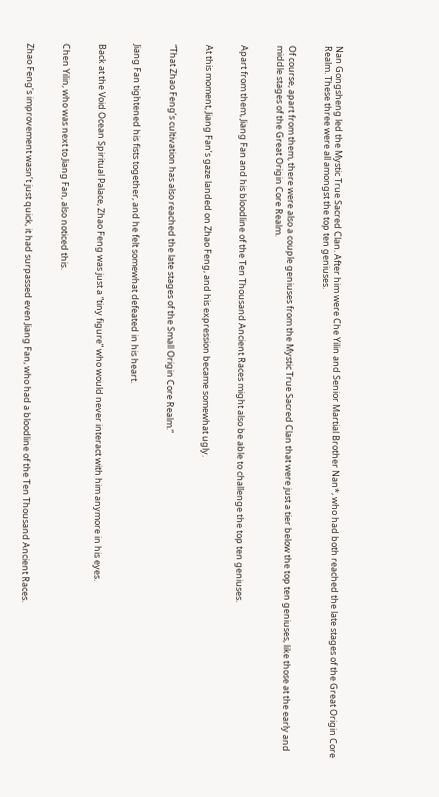Nan Gongsheng led the Mystic True Sacred Clan. After him were Che Yilin and Senior Martial Brother Nan*, who had both reached the late stages of the Great Origin Core Realm. These three were all amongst the top ten geniuses.


Of course, apart from them, there were also a couple geniuses from the Mystic True Sacred Clan that were just a tier below the top ten geniuses, like those at the early and middle stages of the Great Origin Core Realm.


Apart from them, Jiang Fan and his bloodline of the Ten Thousand Ancient Races might also be able to challenge the top ten geniuses.


At this moment, Jiang Fan’s gaze landed on Zhao Feng, and his expression became somewhat ugly.


“That Zhao Feng’s cultivation has also reached the late stages of the Small Origin Core Realm.”


Jiang Fan tightened his fists together, and he felt somewhat defeated in his heart.


Back at the Void Ocean Spiritual Palace, Zhao Feng was just a “tiny figure” who would never interact with him anymore in his eyes.


Chen Yilin, who was next to Jiang Fan, also noticed this.


Zhao Feng’s improvement wasn’t just quick, it had surpassed even Jiang Fan, who had a bloodline of the Ten Thousand Ancient Races.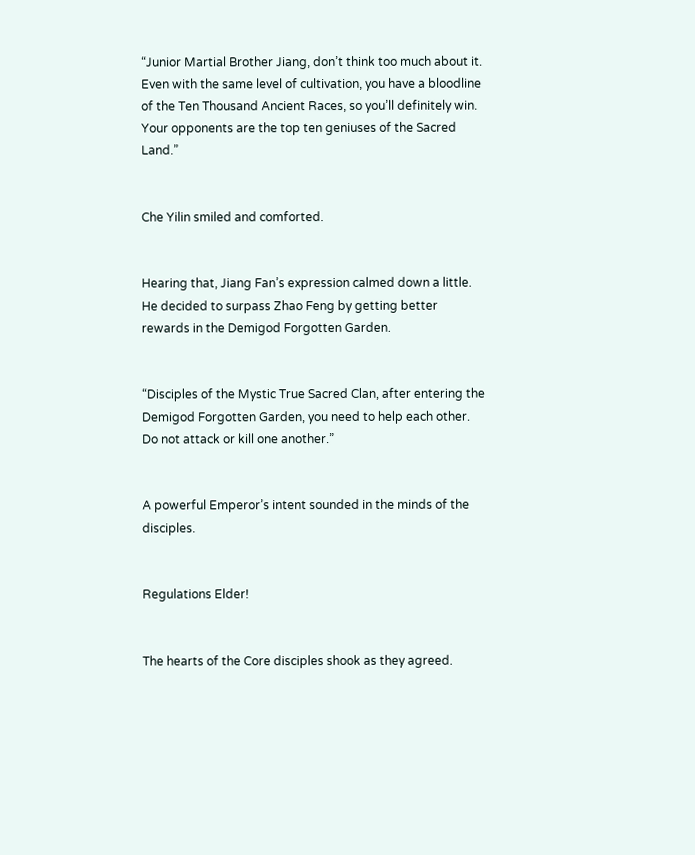“Junior Martial Brother Jiang, don’t think too much about it. Even with the same level of cultivation, you have a bloodline of the Ten Thousand Ancient Races, so you’ll definitely win. Your opponents are the top ten geniuses of the Sacred Land.”


Che Yilin smiled and comforted.


Hearing that, Jiang Fan’s expression calmed down a little. He decided to surpass Zhao Feng by getting better rewards in the Demigod Forgotten Garden.


“Disciples of the Mystic True Sacred Clan, after entering the Demigod Forgotten Garden, you need to help each other. Do not attack or kill one another.”


A powerful Emperor’s intent sounded in the minds of the disciples.


Regulations Elder!


The hearts of the Core disciples shook as they agreed.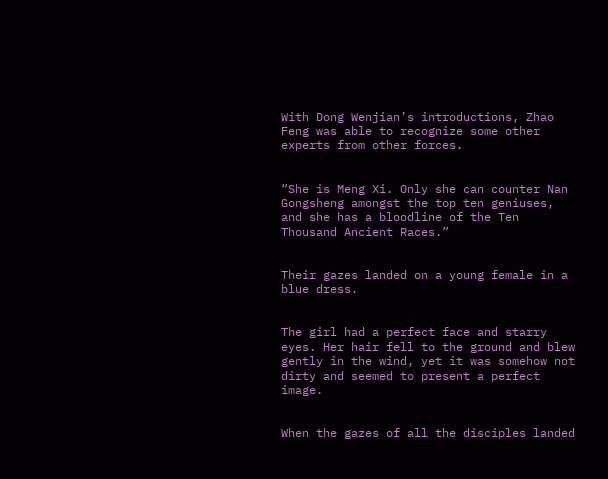With Dong Wenjian’s introductions, Zhao Feng was able to recognize some other experts from other forces.


“She is Meng Xi. Only she can counter Nan Gongsheng amongst the top ten geniuses, and she has a bloodline of the Ten Thousand Ancient Races.”


Their gazes landed on a young female in a blue dress.


The girl had a perfect face and starry eyes. Her hair fell to the ground and blew gently in the wind, yet it was somehow not dirty and seemed to present a perfect image.


When the gazes of all the disciples landed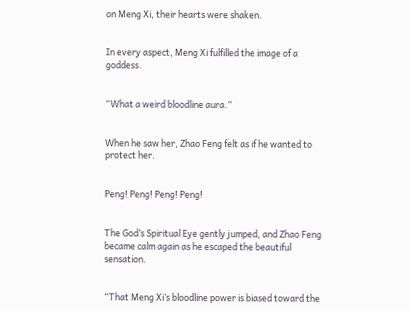on Meng Xi, their hearts were shaken.


In every aspect, Meng Xi fulfilled the image of a goddess.


“What a weird bloodline aura.”


When he saw her, Zhao Feng felt as if he wanted to protect her.


Peng! Peng! Peng! Peng!


The God’s Spiritual Eye gently jumped, and Zhao Feng became calm again as he escaped the beautiful sensation.


“That Meng Xi’s bloodline power is biased toward the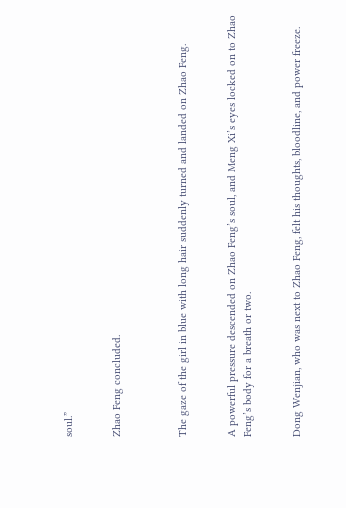soul.”


Zhao Feng concluded.



The gaze of the girl in blue with long hair suddenly turned and landed on Zhao Feng.


A powerful pressure descended on Zhao Feng’s soul, and Meng Xi’s eyes locked on to Zhao Feng’s body for a breath or two.


Dong Wenjian, who was next to Zhao Feng, felt his thoughts, bloodline, and power freeze.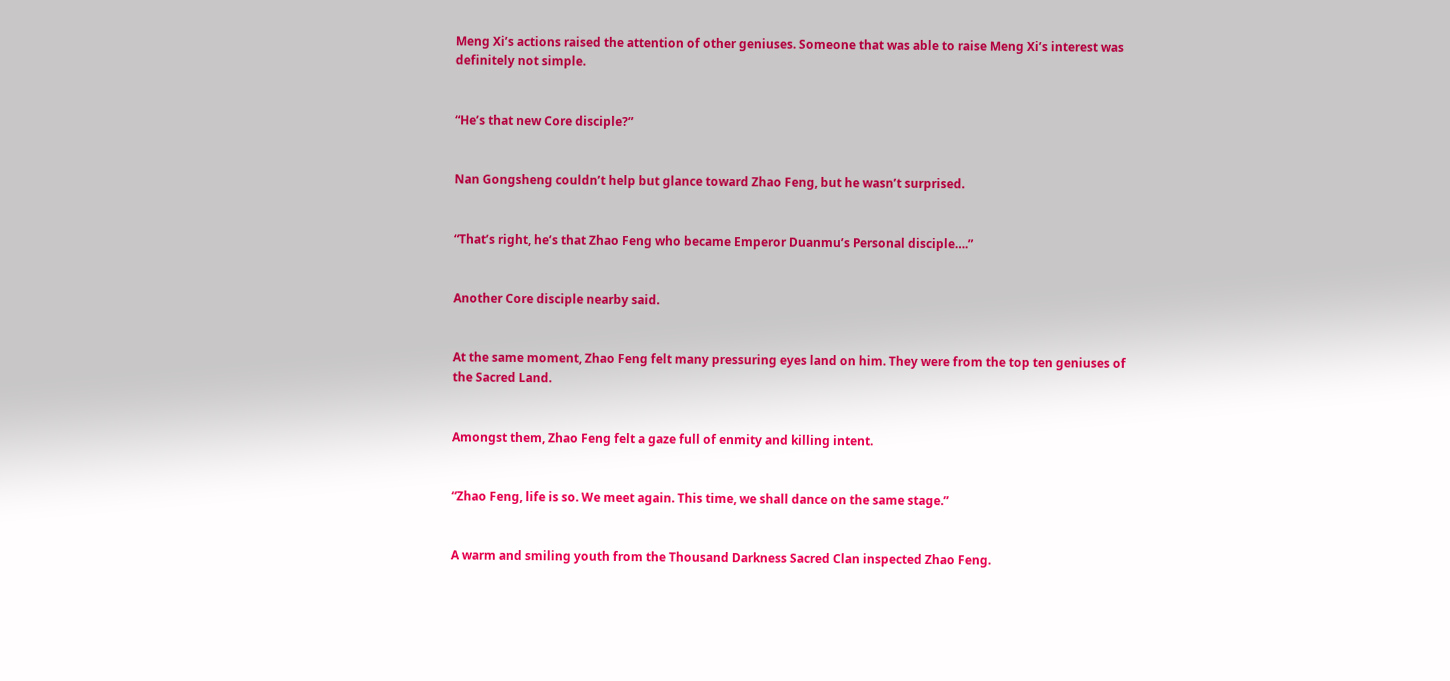Meng Xi’s actions raised the attention of other geniuses. Someone that was able to raise Meng Xi’s interest was definitely not simple.


“He’s that new Core disciple?”


Nan Gongsheng couldn’t help but glance toward Zhao Feng, but he wasn’t surprised.


“That’s right, he’s that Zhao Feng who became Emperor Duanmu’s Personal disciple….”


Another Core disciple nearby said.


At the same moment, Zhao Feng felt many pressuring eyes land on him. They were from the top ten geniuses of the Sacred Land.


Amongst them, Zhao Feng felt a gaze full of enmity and killing intent.


“Zhao Feng, life is so. We meet again. This time, we shall dance on the same stage.”


A warm and smiling youth from the Thousand Darkness Sacred Clan inspected Zhao Feng.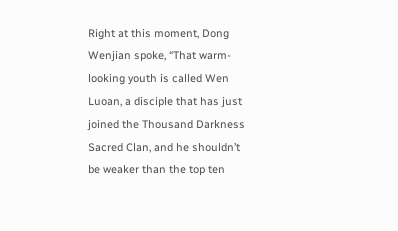Right at this moment, Dong Wenjian spoke, “That warm-looking youth is called Wen Luoan, a disciple that has just joined the Thousand Darkness Sacred Clan, and he shouldn’t be weaker than the top ten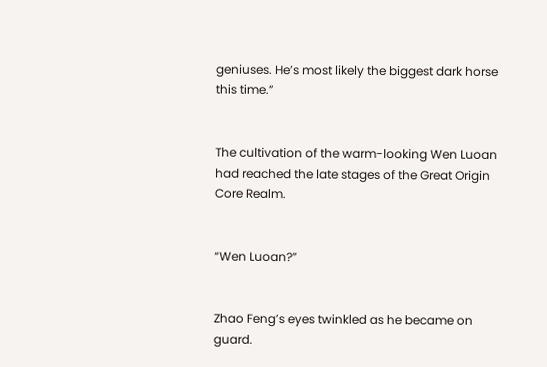geniuses. He’s most likely the biggest dark horse this time.”


The cultivation of the warm-looking Wen Luoan had reached the late stages of the Great Origin Core Realm.


“Wen Luoan?”


Zhao Feng’s eyes twinkled as he became on guard.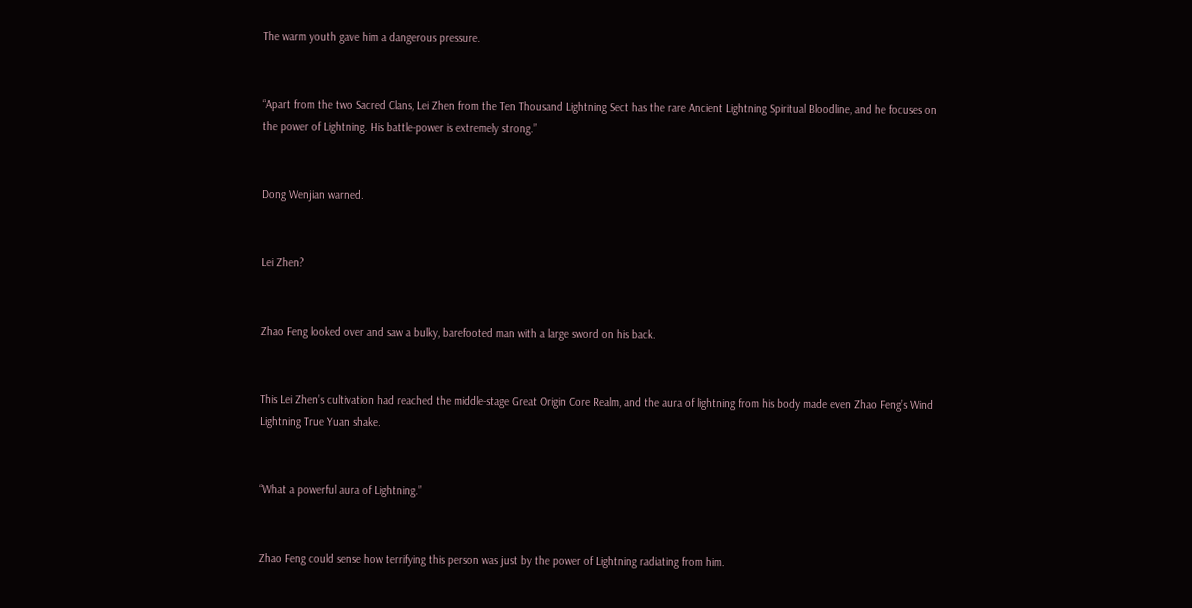The warm youth gave him a dangerous pressure.


“Apart from the two Sacred Clans, Lei Zhen from the Ten Thousand Lightning Sect has the rare Ancient Lightning Spiritual Bloodline, and he focuses on the power of Lightning. His battle-power is extremely strong.”


Dong Wenjian warned.


Lei Zhen?


Zhao Feng looked over and saw a bulky, barefooted man with a large sword on his back.


This Lei Zhen’s cultivation had reached the middle-stage Great Origin Core Realm, and the aura of lightning from his body made even Zhao Feng’s Wind Lightning True Yuan shake.


“What a powerful aura of Lightning.”


Zhao Feng could sense how terrifying this person was just by the power of Lightning radiating from him.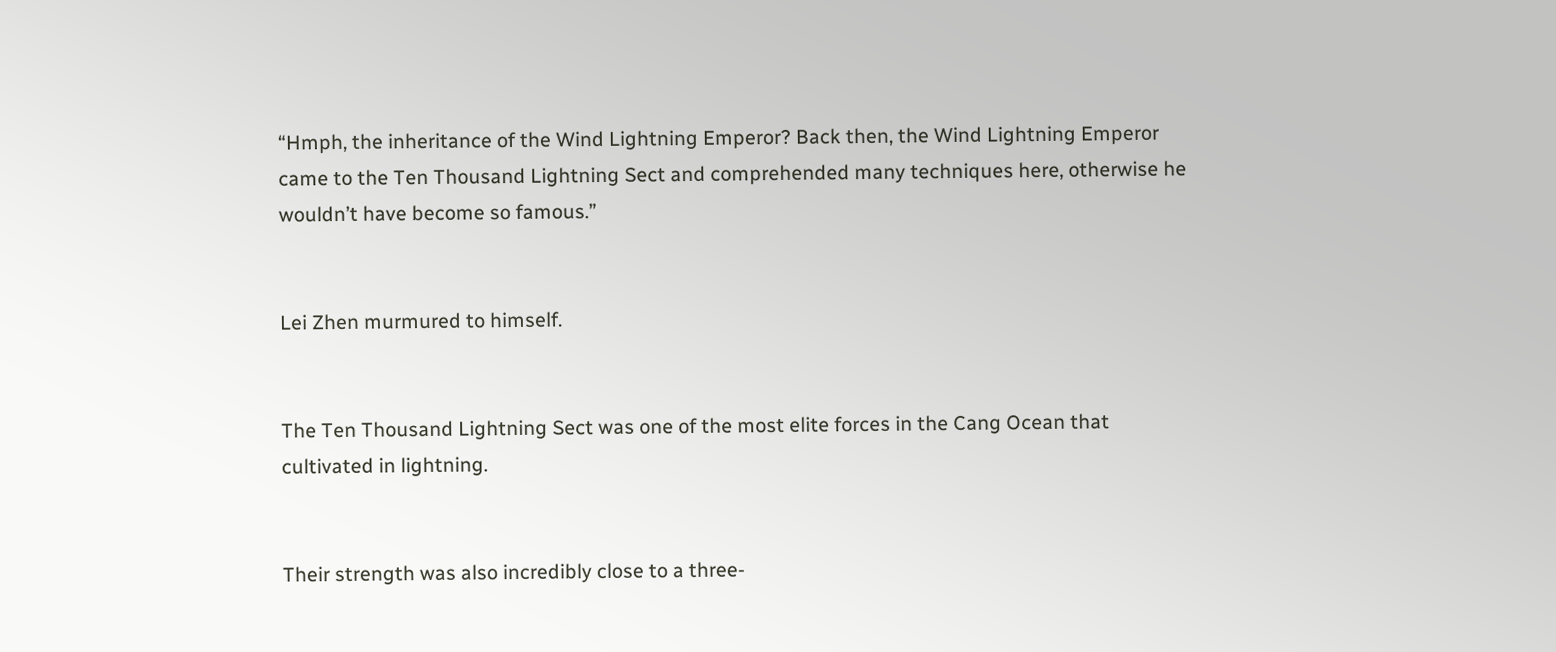“Hmph, the inheritance of the Wind Lightning Emperor? Back then, the Wind Lightning Emperor came to the Ten Thousand Lightning Sect and comprehended many techniques here, otherwise he wouldn’t have become so famous.”


Lei Zhen murmured to himself.


The Ten Thousand Lightning Sect was one of the most elite forces in the Cang Ocean that cultivated in lightning.


Their strength was also incredibly close to a three-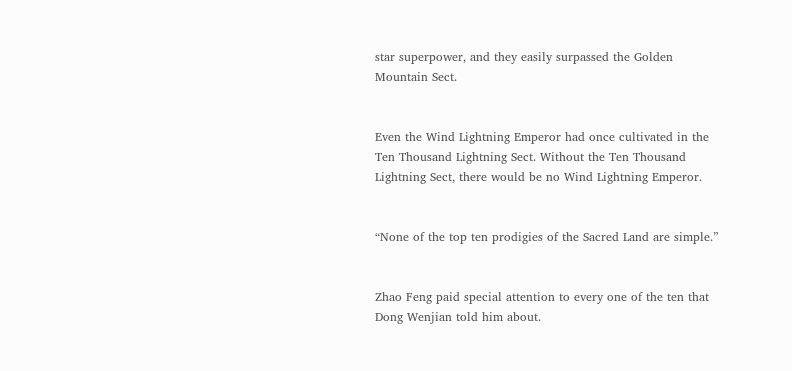star superpower, and they easily surpassed the Golden Mountain Sect.


Even the Wind Lightning Emperor had once cultivated in the Ten Thousand Lightning Sect. Without the Ten Thousand Lightning Sect, there would be no Wind Lightning Emperor.


“None of the top ten prodigies of the Sacred Land are simple.”


Zhao Feng paid special attention to every one of the ten that Dong Wenjian told him about.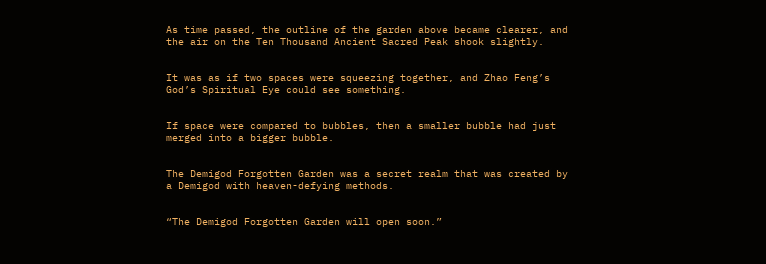As time passed, the outline of the garden above became clearer, and the air on the Ten Thousand Ancient Sacred Peak shook slightly.


It was as if two spaces were squeezing together, and Zhao Feng’s God’s Spiritual Eye could see something.


If space were compared to bubbles, then a smaller bubble had just merged into a bigger bubble.


The Demigod Forgotten Garden was a secret realm that was created by a Demigod with heaven-defying methods.


“The Demigod Forgotten Garden will open soon.”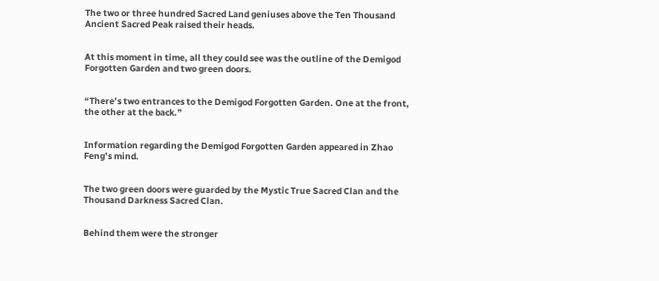The two or three hundred Sacred Land geniuses above the Ten Thousand Ancient Sacred Peak raised their heads.


At this moment in time, all they could see was the outline of the Demigod Forgotten Garden and two green doors.


“There’s two entrances to the Demigod Forgotten Garden. One at the front, the other at the back.”


Information regarding the Demigod Forgotten Garden appeared in Zhao Feng’s mind.


The two green doors were guarded by the Mystic True Sacred Clan and the Thousand Darkness Sacred Clan.


Behind them were the stronger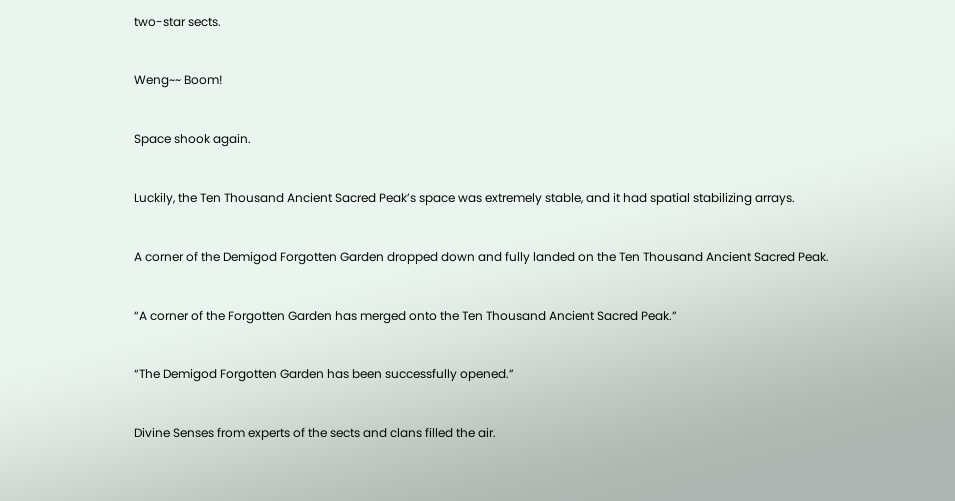two-star sects.


Weng~~ Boom!


Space shook again.


Luckily, the Ten Thousand Ancient Sacred Peak’s space was extremely stable, and it had spatial stabilizing arrays.


A corner of the Demigod Forgotten Garden dropped down and fully landed on the Ten Thousand Ancient Sacred Peak.


“A corner of the Forgotten Garden has merged onto the Ten Thousand Ancient Sacred Peak.”


“The Demigod Forgotten Garden has been successfully opened.”


Divine Senses from experts of the sects and clans filled the air.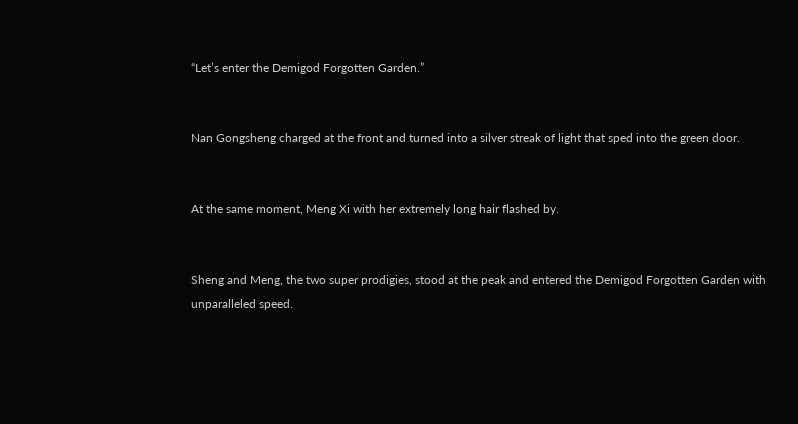“Let’s enter the Demigod Forgotten Garden.”


Nan Gongsheng charged at the front and turned into a silver streak of light that sped into the green door.


At the same moment, Meng Xi with her extremely long hair flashed by.


Sheng and Meng, the two super prodigies, stood at the peak and entered the Demigod Forgotten Garden with unparalleled speed.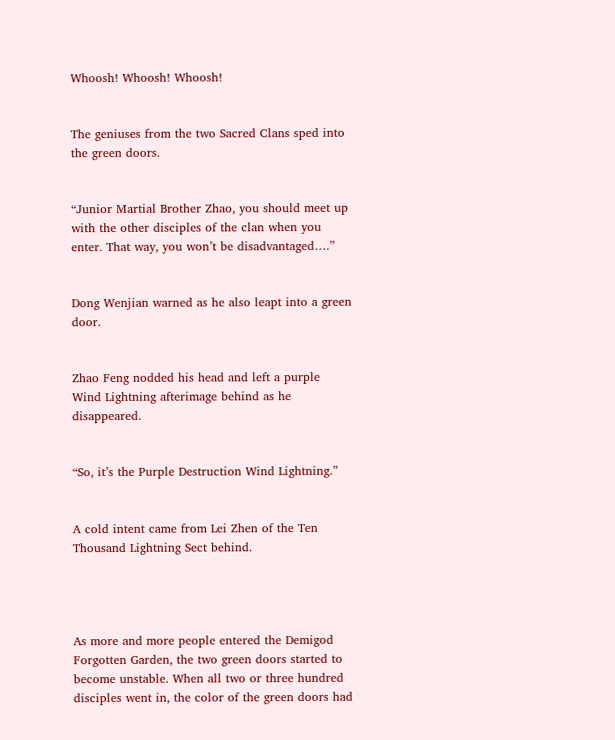Whoosh! Whoosh! Whoosh!


The geniuses from the two Sacred Clans sped into the green doors.


“Junior Martial Brother Zhao, you should meet up with the other disciples of the clan when you enter. That way, you won’t be disadvantaged….”


Dong Wenjian warned as he also leapt into a green door.


Zhao Feng nodded his head and left a purple Wind Lightning afterimage behind as he disappeared.


“So, it’s the Purple Destruction Wind Lightning.”


A cold intent came from Lei Zhen of the Ten Thousand Lightning Sect behind.




As more and more people entered the Demigod Forgotten Garden, the two green doors started to become unstable. When all two or three hundred disciples went in, the color of the green doors had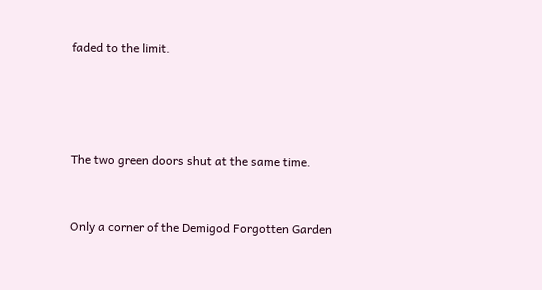faded to the limit.




The two green doors shut at the same time.


Only a corner of the Demigod Forgotten Garden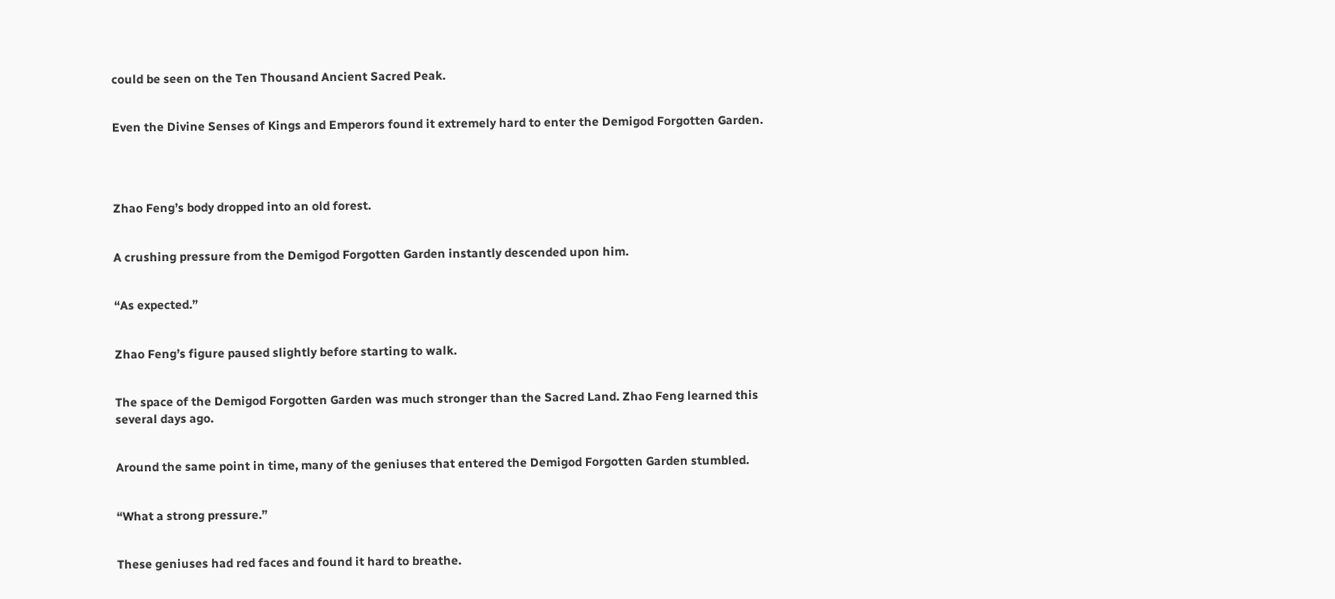could be seen on the Ten Thousand Ancient Sacred Peak.


Even the Divine Senses of Kings and Emperors found it extremely hard to enter the Demigod Forgotten Garden.




Zhao Feng’s body dropped into an old forest.


A crushing pressure from the Demigod Forgotten Garden instantly descended upon him.


“As expected.”


Zhao Feng’s figure paused slightly before starting to walk.


The space of the Demigod Forgotten Garden was much stronger than the Sacred Land. Zhao Feng learned this several days ago.


Around the same point in time, many of the geniuses that entered the Demigod Forgotten Garden stumbled.


“What a strong pressure.”


These geniuses had red faces and found it hard to breathe.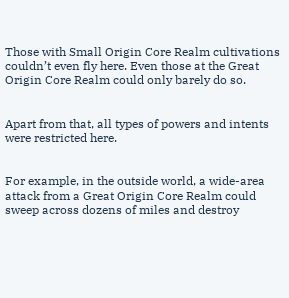Those with Small Origin Core Realm cultivations couldn’t even fly here. Even those at the Great Origin Core Realm could only barely do so.


Apart from that, all types of powers and intents were restricted here.


For example, in the outside world, a wide-area attack from a Great Origin Core Realm could sweep across dozens of miles and destroy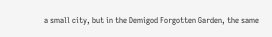a small city, but in the Demigod Forgotten Garden, the same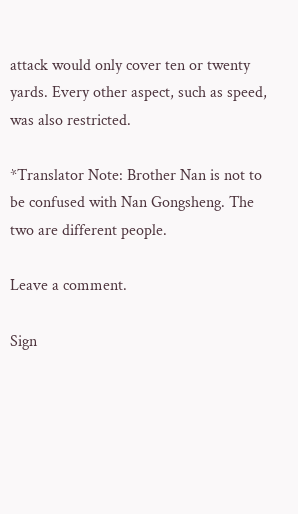attack would only cover ten or twenty yards. Every other aspect, such as speed, was also restricted.

*Translator Note: Brother Nan is not to be confused with Nan Gongsheng. The two are different people.

Leave a comment.

Sign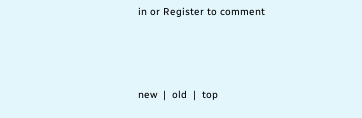in or Register to comment



new  |  old  |  top